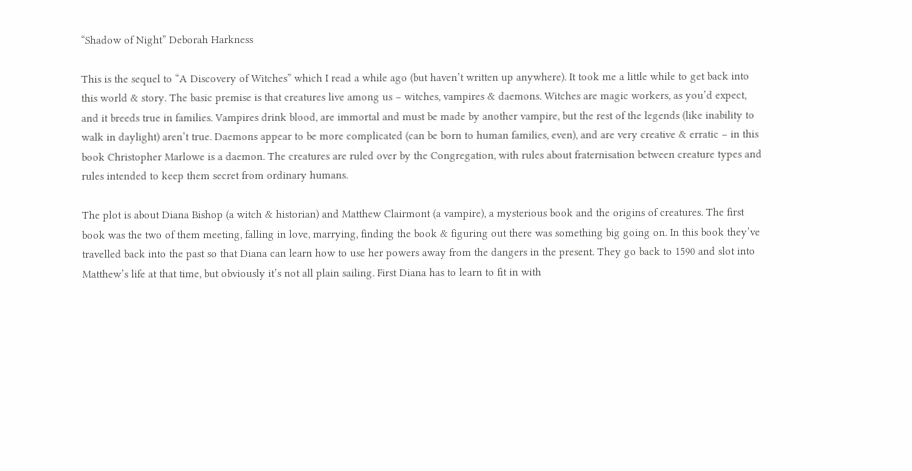“Shadow of Night” Deborah Harkness

This is the sequel to “A Discovery of Witches” which I read a while ago (but haven’t written up anywhere). It took me a little while to get back into this world & story. The basic premise is that creatures live among us – witches, vampires & daemons. Witches are magic workers, as you’d expect, and it breeds true in families. Vampires drink blood, are immortal and must be made by another vampire, but the rest of the legends (like inability to walk in daylight) aren’t true. Daemons appear to be more complicated (can be born to human families, even), and are very creative & erratic – in this book Christopher Marlowe is a daemon. The creatures are ruled over by the Congregation, with rules about fraternisation between creature types and rules intended to keep them secret from ordinary humans.

The plot is about Diana Bishop (a witch & historian) and Matthew Clairmont (a vampire), a mysterious book and the origins of creatures. The first book was the two of them meeting, falling in love, marrying, finding the book & figuring out there was something big going on. In this book they’ve travelled back into the past so that Diana can learn how to use her powers away from the dangers in the present. They go back to 1590 and slot into Matthew’s life at that time, but obviously it’s not all plain sailing. First Diana has to learn to fit in with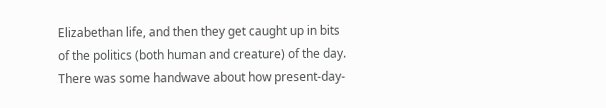Elizabethan life, and then they get caught up in bits of the politics (both human and creature) of the day. There was some handwave about how present-day-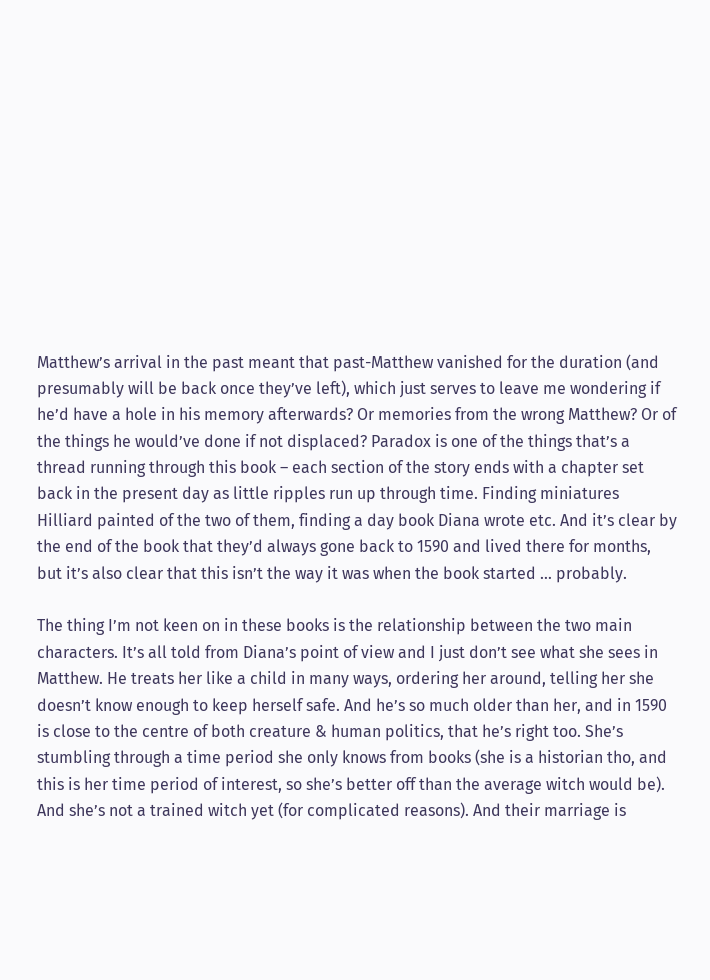Matthew’s arrival in the past meant that past-Matthew vanished for the duration (and presumably will be back once they’ve left), which just serves to leave me wondering if he’d have a hole in his memory afterwards? Or memories from the wrong Matthew? Or of the things he would’ve done if not displaced? Paradox is one of the things that’s a thread running through this book – each section of the story ends with a chapter set back in the present day as little ripples run up through time. Finding miniatures Hilliard painted of the two of them, finding a day book Diana wrote etc. And it’s clear by the end of the book that they’d always gone back to 1590 and lived there for months, but it’s also clear that this isn’t the way it was when the book started … probably.

The thing I’m not keen on in these books is the relationship between the two main characters. It’s all told from Diana’s point of view and I just don’t see what she sees in Matthew. He treats her like a child in many ways, ordering her around, telling her she doesn’t know enough to keep herself safe. And he’s so much older than her, and in 1590 is close to the centre of both creature & human politics, that he’s right too. She’s stumbling through a time period she only knows from books (she is a historian tho, and this is her time period of interest, so she’s better off than the average witch would be). And she’s not a trained witch yet (for complicated reasons). And their marriage is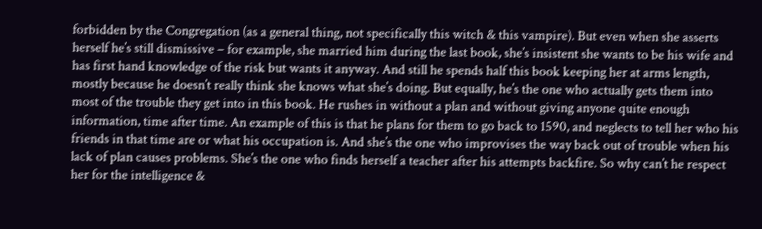forbidden by the Congregation (as a general thing, not specifically this witch & this vampire). But even when she asserts herself he’s still dismissive – for example, she married him during the last book, she’s insistent she wants to be his wife and has first hand knowledge of the risk but wants it anyway. And still he spends half this book keeping her at arms length, mostly because he doesn’t really think she knows what she’s doing. But equally, he’s the one who actually gets them into most of the trouble they get into in this book. He rushes in without a plan and without giving anyone quite enough information, time after time. An example of this is that he plans for them to go back to 1590, and neglects to tell her who his friends in that time are or what his occupation is. And she’s the one who improvises the way back out of trouble when his lack of plan causes problems. She’s the one who finds herself a teacher after his attempts backfire. So why can’t he respect her for the intelligence &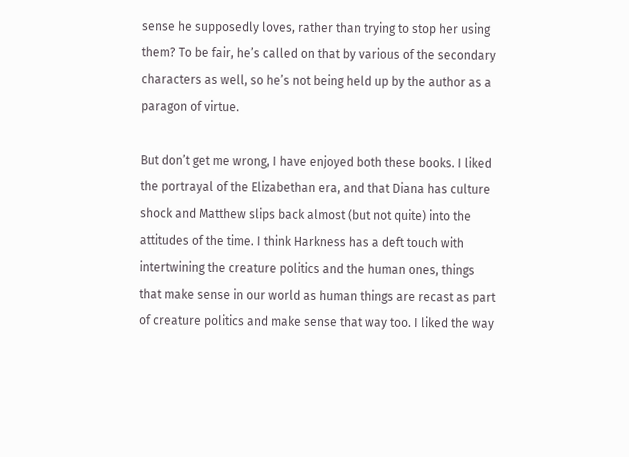sense he supposedly loves, rather than trying to stop her using them? To be fair, he’s called on that by various of the secondary characters as well, so he’s not being held up by the author as a paragon of virtue.

But don’t get me wrong, I have enjoyed both these books. I liked the portrayal of the Elizabethan era, and that Diana has culture shock and Matthew slips back almost (but not quite) into the attitudes of the time. I think Harkness has a deft touch with intertwining the creature politics and the human ones, things that make sense in our world as human things are recast as part of creature politics and make sense that way too. I liked the way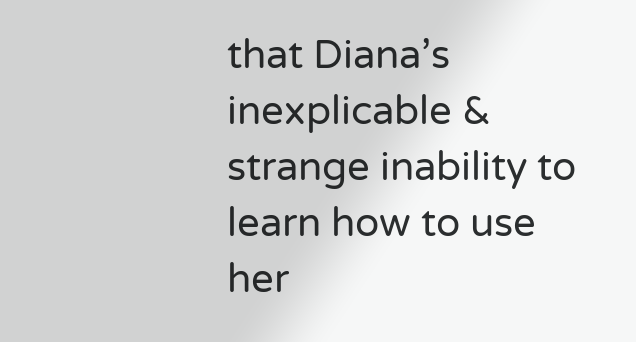that Diana’s inexplicable & strange inability to learn how to use her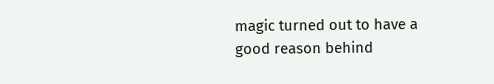magic turned out to have a good reason behind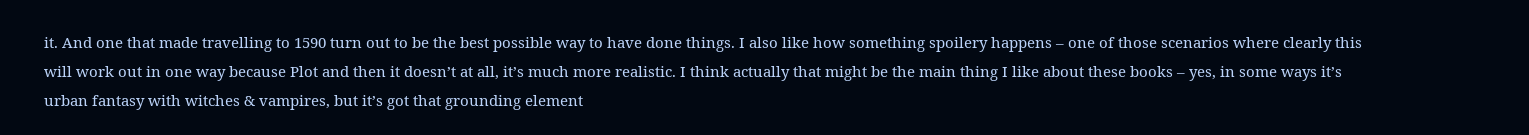it. And one that made travelling to 1590 turn out to be the best possible way to have done things. I also like how something spoilery happens – one of those scenarios where clearly this will work out in one way because Plot and then it doesn’t at all, it’s much more realistic. I think actually that might be the main thing I like about these books – yes, in some ways it’s urban fantasy with witches & vampires, but it’s got that grounding element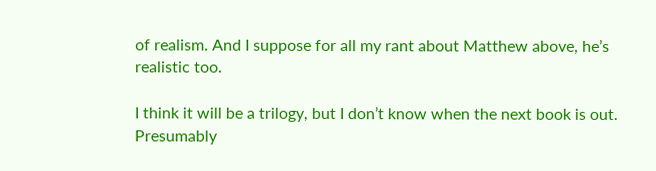of realism. And I suppose for all my rant about Matthew above, he’s realistic too.

I think it will be a trilogy, but I don’t know when the next book is out. Presumably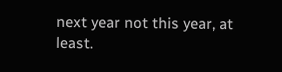next year not this year, at least.